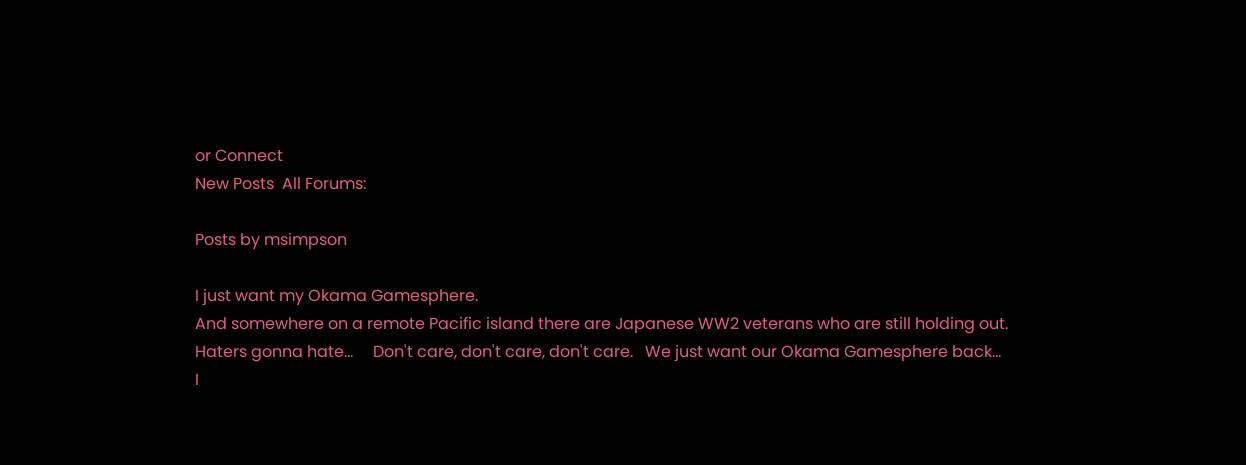or Connect
New Posts  All Forums:

Posts by msimpson

I just want my Okama Gamesphere.
And somewhere on a remote Pacific island there are Japanese WW2 veterans who are still holding out.
Haters gonna hate...     Don't care, don't care, don't care.   We just want our Okama Gamesphere back...
I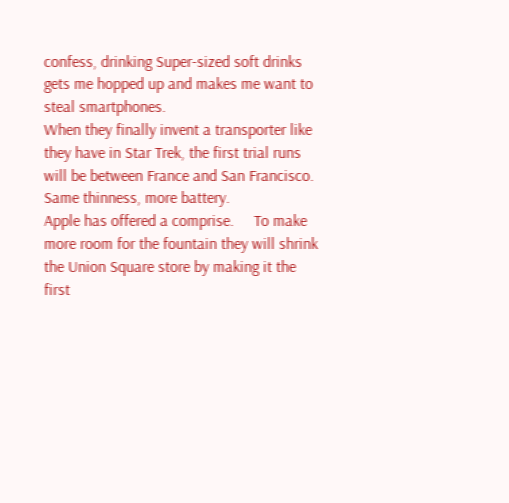confess, drinking Super-sized soft drinks gets me hopped up and makes me want to steal smartphones.
When they finally invent a transporter like they have in Star Trek, the first trial runs will be between France and San Francisco.
Same thinness, more battery.
Apple has offered a comprise.     To make more room for the fountain they will shrink the Union Square store by making it the first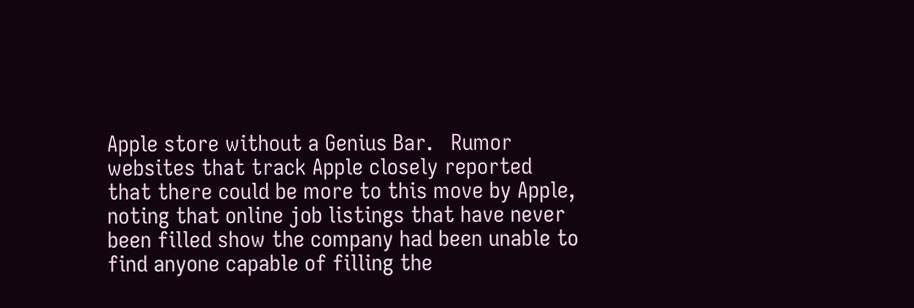Apple store without a Genius Bar.   Rumor websites that track Apple closely reported that there could be more to this move by Apple, noting that online job listings that have never been filled show the company had been unable to find anyone capable of filling the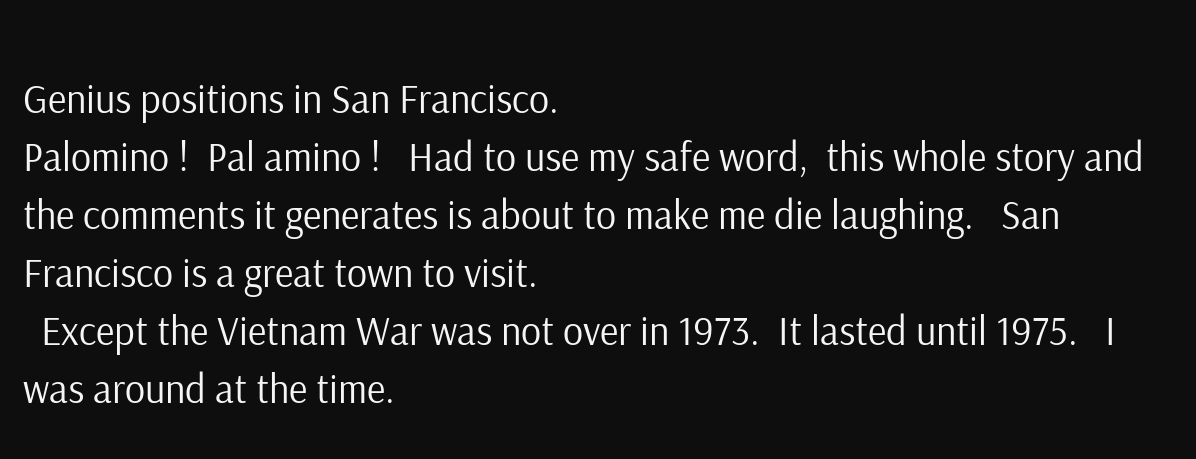Genius positions in San Francisco.
Palomino !  Pal amino !   Had to use my safe word,  this whole story and the comments it generates is about to make me die laughing.   San Francisco is a great town to visit.
  Except the Vietnam War was not over in 1973.  It lasted until 1975.   I was around at the time.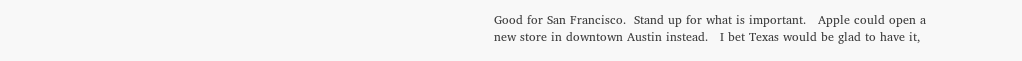Good for San Francisco.  Stand up for what is important.   Apple could open a new store in downtown Austin instead.   I bet Texas would be glad to have it,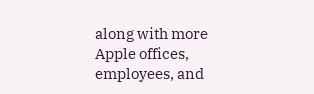along with more Apple offices, employees, and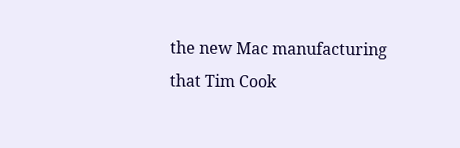the new Mac manufacturing that Tim Cook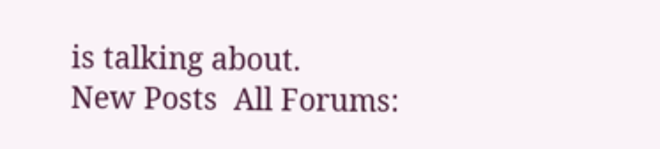is talking about.
New Posts  All Forums: